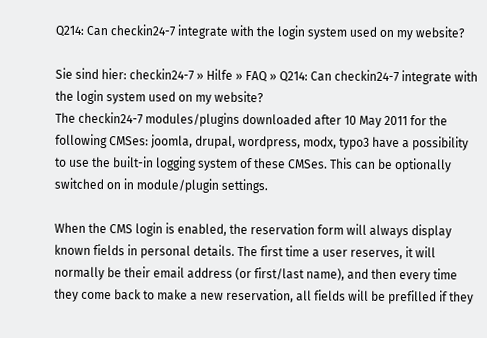Q214: Can checkin24-7 integrate with the login system used on my website?

Sie sind hier: checkin24-7 » Hilfe » FAQ » Q214: Can checkin24-7 integrate with the login system used on my website?
The checkin24-7 modules/plugins downloaded after 10 May 2011 for the following CMSes: joomla, drupal, wordpress, modx, typo3 have a possibility to use the built-in logging system of these CMSes. This can be optionally switched on in module/plugin settings.

When the CMS login is enabled, the reservation form will always display known fields in personal details. The first time a user reserves, it will normally be their email address (or first/last name), and then every time they come back to make a new reservation, all fields will be prefilled if they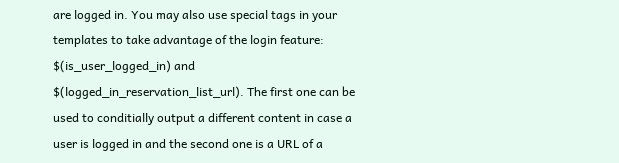are logged in. You may also use special tags in your templates to take advantage of the login feature: $(is_user_logged_in) and $(logged_in_reservation_list_url). The first one can be used to conditially output a different content in case a user is logged in and the second one is a URL of a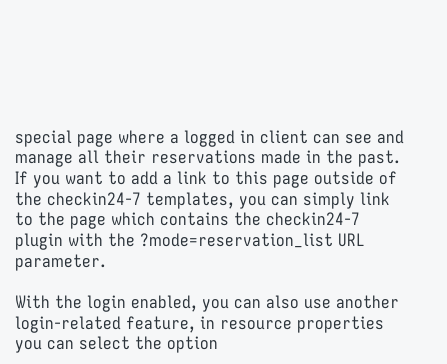special page where a logged in client can see and manage all their reservations made in the past. If you want to add a link to this page outside of the checkin24-7 templates, you can simply link to the page which contains the checkin24-7 plugin with the ?mode=reservation_list URL parameter.

With the login enabled, you can also use another login-related feature, in resource properties you can select the option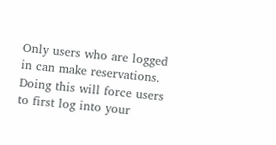Only users who are logged in can make reservations. Doing this will force users to first log into your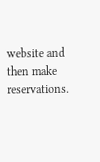website and then make reservations.